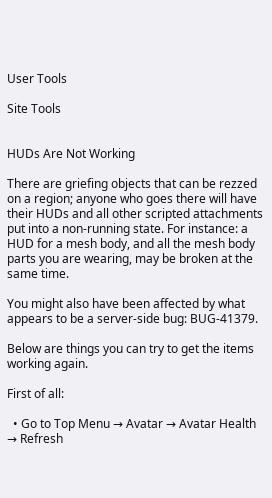User Tools

Site Tools


HUDs Are Not Working

There are griefing objects that can be rezzed on a region; anyone who goes there will have their HUDs and all other scripted attachments put into a non-running state. For instance: a HUD for a mesh body, and all the mesh body parts you are wearing, may be broken at the same time.

You might also have been affected by what appears to be a server-side bug: BUG-41379.

Below are things you can try to get the items working again.

First of all:

  • Go to Top Menu → Avatar → Avatar Health → Refresh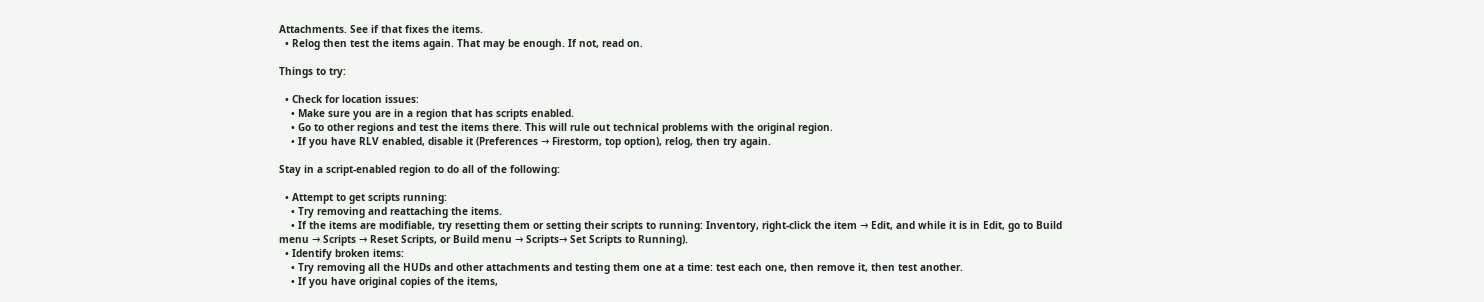Attachments. See if that fixes the items.
  • Relog then test the items again. That may be enough. If not, read on.

Things to try:

  • Check for location issues:
    • Make sure you are in a region that has scripts enabled.
    • Go to other regions and test the items there. This will rule out technical problems with the original region.
    • If you have RLV enabled, disable it (Preferences → Firestorm, top option), relog, then try again.

Stay in a script-enabled region to do all of the following:

  • Attempt to get scripts running:
    • Try removing and reattaching the items.
    • If the items are modifiable, try resetting them or setting their scripts to running: Inventory, right-click the item → Edit, and while it is in Edit, go to Build menu → Scripts → Reset Scripts, or Build menu → Scripts→ Set Scripts to Running).
  • Identify broken items:
    • Try removing all the HUDs and other attachments and testing them one at a time: test each one, then remove it, then test another.
    • If you have original copies of the items,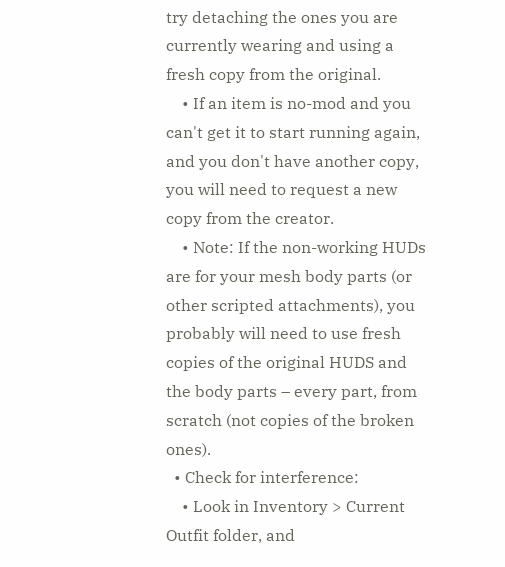try detaching the ones you are currently wearing and using a fresh copy from the original.
    • If an item is no-mod and you can't get it to start running again, and you don't have another copy, you will need to request a new copy from the creator.
    • Note: If the non-working HUDs are for your mesh body parts (or other scripted attachments), you probably will need to use fresh copies of the original HUDS and the body parts – every part, from scratch (not copies of the broken ones).
  • Check for interference:
    • Look in Inventory > Current Outfit folder, and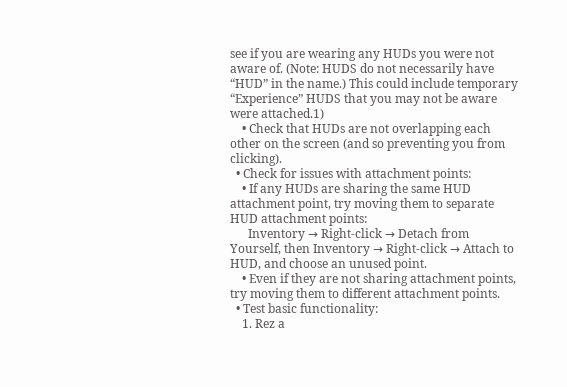see if you are wearing any HUDs you were not aware of. (Note: HUDS do not necessarily have “HUD” in the name.) This could include temporary “Experience” HUDS that you may not be aware were attached.1)
    • Check that HUDs are not overlapping each other on the screen (and so preventing you from clicking).
  • Check for issues with attachment points:
    • If any HUDs are sharing the same HUD attachment point, try moving them to separate HUD attachment points:
      Inventory → Right-click → Detach from Yourself, then Inventory → Right-click → Attach to HUD, and choose an unused point.
    • Even if they are not sharing attachment points, try moving them to different attachment points.
  • Test basic functionality:
    1. Rez a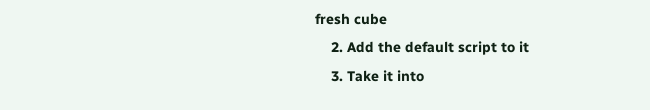fresh cube
    2. Add the default script to it
    3. Take it into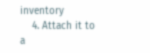inventory
    4. Attach it to a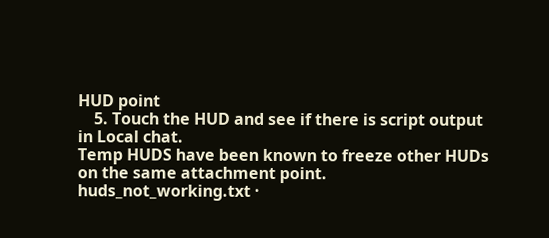HUD point
    5. Touch the HUD and see if there is script output in Local chat.
Temp HUDS have been known to freeze other HUDs on the same attachment point.
huds_not_working.txt ·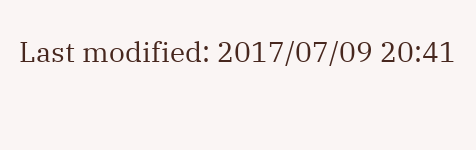Last modified: 2017/07/09 20:41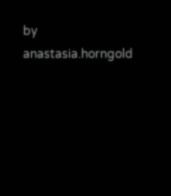by anastasia.horngold